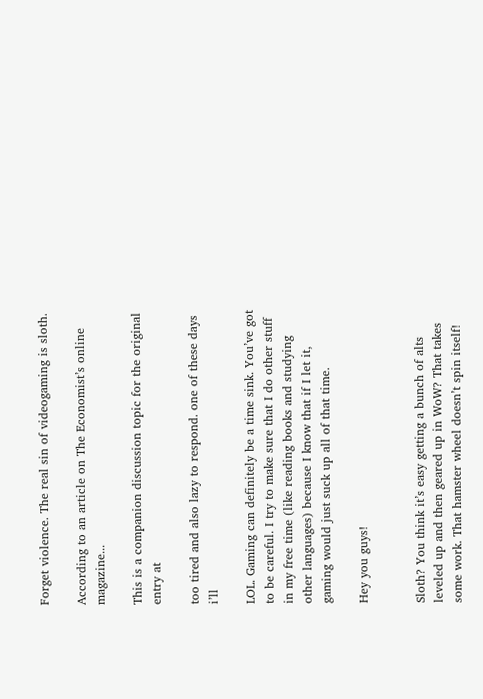Forget violence. The real sin of videogaming is sloth.

According to an article on The Economist’s online magazine...

This is a companion discussion topic for the original entry at

too tired and also lazy to respond. one of these days i’ll

LOL. Gaming can definitely be a time sink. You’ve got to be careful. I try to make sure that I do other stuff in my free time (like reading books and studying other languages) because I know that if I let it, gaming would just suck up all of that time.

Hey you guys!


Sloth? You think it’s easy getting a bunch of alts leveled up and then geared up in WoW? That takes some work. That hamster wheel doesn’t spin itself!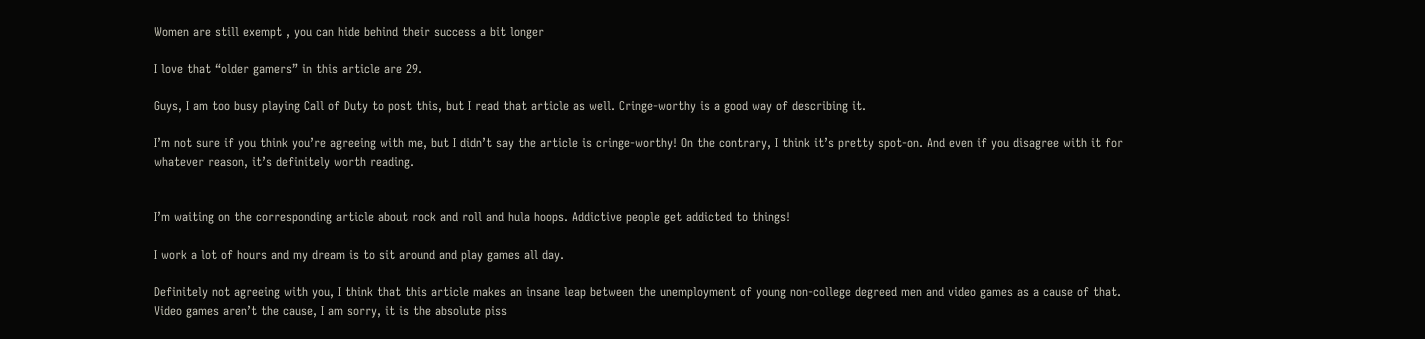Women are still exempt , you can hide behind their success a bit longer

I love that “older gamers” in this article are 29.

Guys, I am too busy playing Call of Duty to post this, but I read that article as well. Cringe-worthy is a good way of describing it.

I’m not sure if you think you’re agreeing with me, but I didn’t say the article is cringe-worthy! On the contrary, I think it’s pretty spot-on. And even if you disagree with it for whatever reason, it’s definitely worth reading.


I’m waiting on the corresponding article about rock and roll and hula hoops. Addictive people get addicted to things!

I work a lot of hours and my dream is to sit around and play games all day.

Definitely not agreeing with you, I think that this article makes an insane leap between the unemployment of young non-college degreed men and video games as a cause of that. Video games aren’t the cause, I am sorry, it is the absolute piss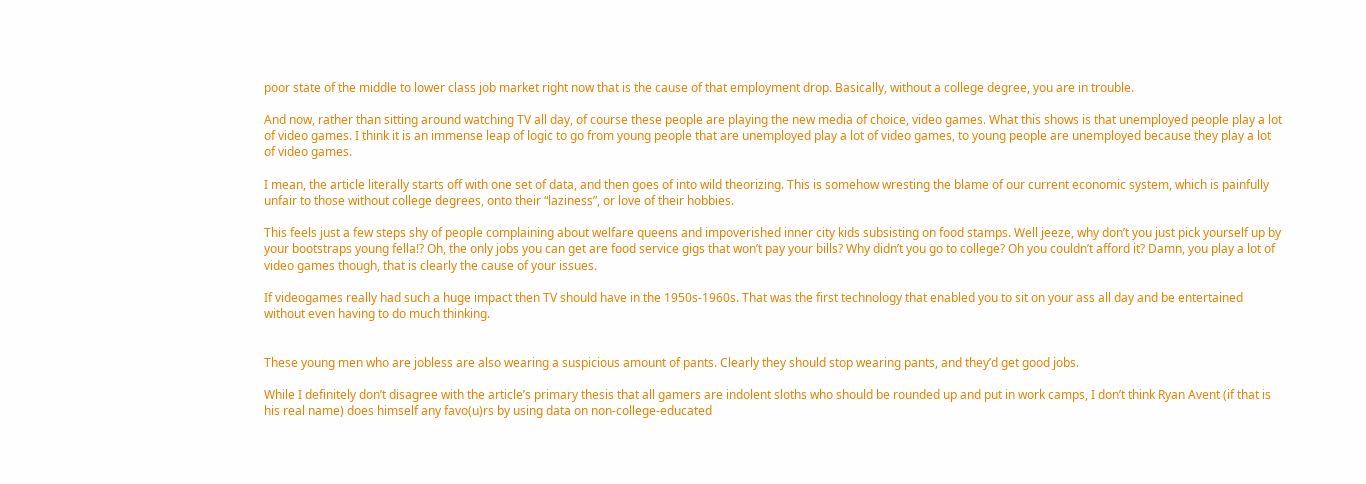poor state of the middle to lower class job market right now that is the cause of that employment drop. Basically, without a college degree, you are in trouble.

And now, rather than sitting around watching TV all day, of course these people are playing the new media of choice, video games. What this shows is that unemployed people play a lot of video games. I think it is an immense leap of logic to go from young people that are unemployed play a lot of video games, to young people are unemployed because they play a lot of video games.

I mean, the article literally starts off with one set of data, and then goes of into wild theorizing. This is somehow wresting the blame of our current economic system, which is painfully unfair to those without college degrees, onto their “laziness”, or love of their hobbies.

This feels just a few steps shy of people complaining about welfare queens and impoverished inner city kids subsisting on food stamps. Well jeeze, why don’t you just pick yourself up by your bootstraps young fella!? Oh, the only jobs you can get are food service gigs that won’t pay your bills? Why didn’t you go to college? Oh you couldn’t afford it? Damn, you play a lot of video games though, that is clearly the cause of your issues.

If videogames really had such a huge impact then TV should have in the 1950s-1960s. That was the first technology that enabled you to sit on your ass all day and be entertained without even having to do much thinking.


These young men who are jobless are also wearing a suspicious amount of pants. Clearly they should stop wearing pants, and they’d get good jobs.

While I definitely don’t disagree with the article’s primary thesis that all gamers are indolent sloths who should be rounded up and put in work camps, I don’t think Ryan Avent (if that is his real name) does himself any favo(u)rs by using data on non-college-educated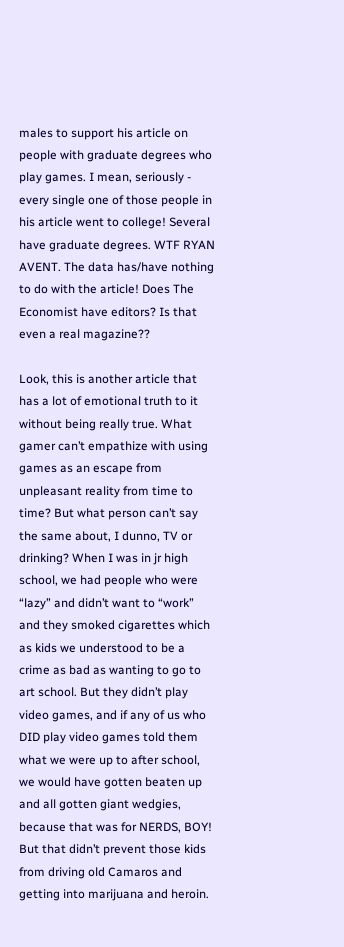males to support his article on people with graduate degrees who play games. I mean, seriously - every single one of those people in his article went to college! Several have graduate degrees. WTF RYAN AVENT. The data has/have nothing to do with the article! Does The Economist have editors? Is that even a real magazine??

Look, this is another article that has a lot of emotional truth to it without being really true. What gamer can’t empathize with using games as an escape from unpleasant reality from time to time? But what person can’t say the same about, I dunno, TV or drinking? When I was in jr high school, we had people who were “lazy” and didn’t want to “work” and they smoked cigarettes which as kids we understood to be a crime as bad as wanting to go to art school. But they didn’t play video games, and if any of us who DID play video games told them what we were up to after school, we would have gotten beaten up and all gotten giant wedgies, because that was for NERDS, BOY! But that didn’t prevent those kids from driving old Camaros and getting into marijuana and heroin.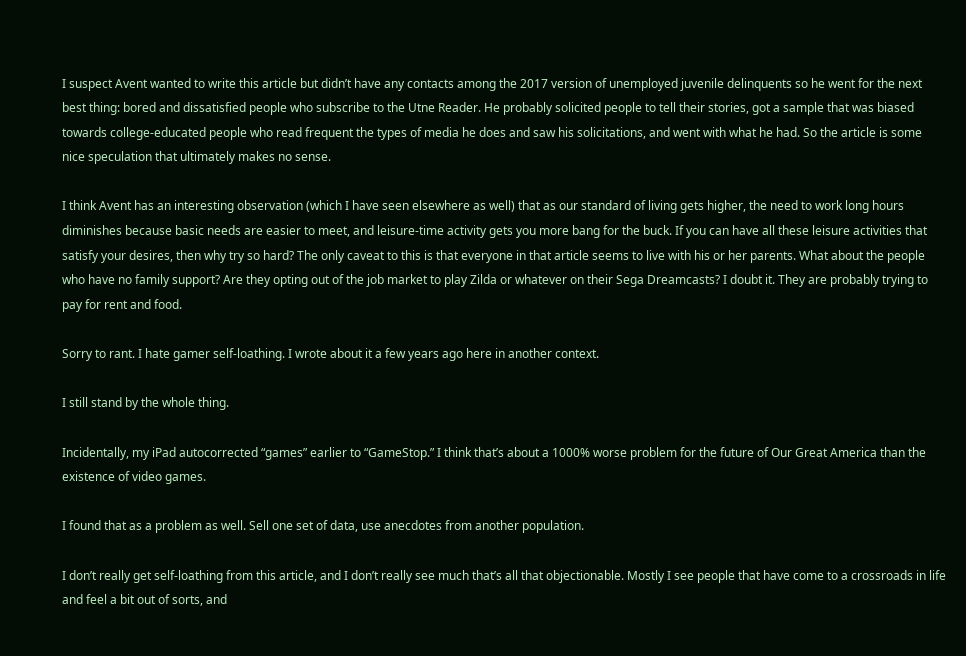I suspect Avent wanted to write this article but didn’t have any contacts among the 2017 version of unemployed juvenile delinquents so he went for the next best thing: bored and dissatisfied people who subscribe to the Utne Reader. He probably solicited people to tell their stories, got a sample that was biased towards college-educated people who read frequent the types of media he does and saw his solicitations, and went with what he had. So the article is some nice speculation that ultimately makes no sense.

I think Avent has an interesting observation (which I have seen elsewhere as well) that as our standard of living gets higher, the need to work long hours diminishes because basic needs are easier to meet, and leisure-time activity gets you more bang for the buck. If you can have all these leisure activities that satisfy your desires, then why try so hard? The only caveat to this is that everyone in that article seems to live with his or her parents. What about the people who have no family support? Are they opting out of the job market to play Zilda or whatever on their Sega Dreamcasts? I doubt it. They are probably trying to pay for rent and food.

Sorry to rant. I hate gamer self-loathing. I wrote about it a few years ago here in another context.

I still stand by the whole thing.

Incidentally, my iPad autocorrected “games” earlier to “GameStop.” I think that’s about a 1000% worse problem for the future of Our Great America than the existence of video games.

I found that as a problem as well. Sell one set of data, use anecdotes from another population.

I don’t really get self-loathing from this article, and I don’t really see much that’s all that objectionable. Mostly I see people that have come to a crossroads in life and feel a bit out of sorts, and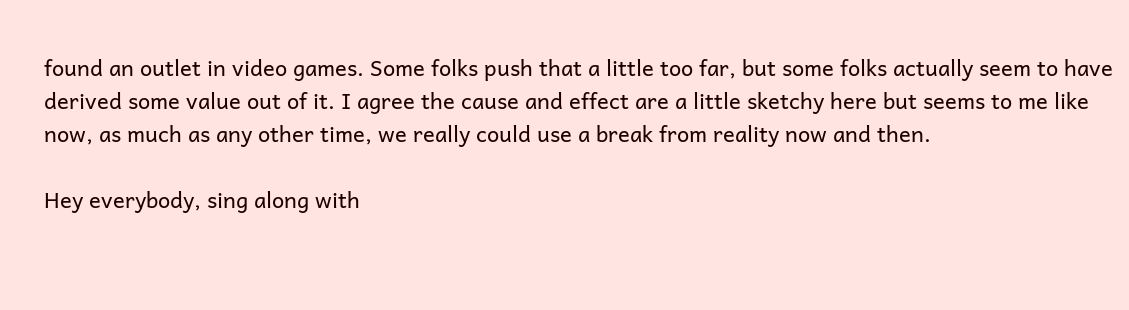found an outlet in video games. Some folks push that a little too far, but some folks actually seem to have derived some value out of it. I agree the cause and effect are a little sketchy here but seems to me like now, as much as any other time, we really could use a break from reality now and then.

Hey everybody, sing along with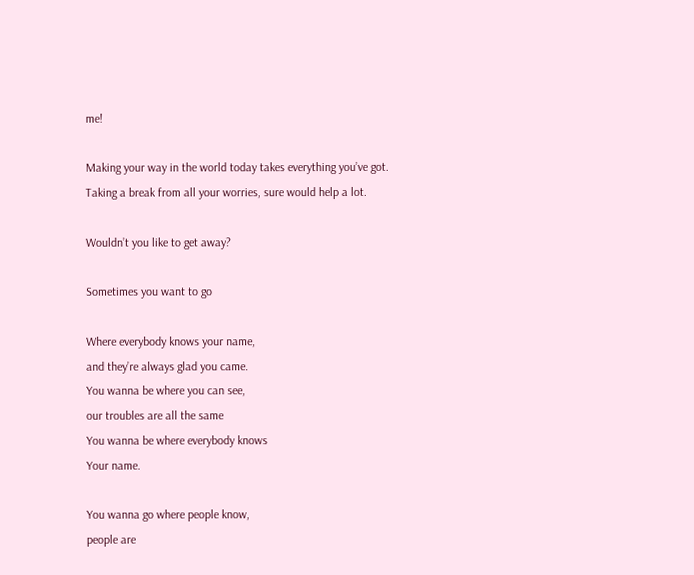me!

Making your way in the world today takes everything you’ve got.
Taking a break from all your worries, sure would help a lot.

Wouldn’t you like to get away?

Sometimes you want to go

Where everybody knows your name,
and they’re always glad you came.
You wanna be where you can see,
our troubles are all the same
You wanna be where everybody knows
Your name.

You wanna go where people know,
people are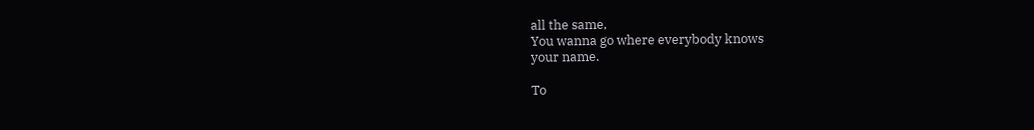all the same,
You wanna go where everybody knows
your name.

To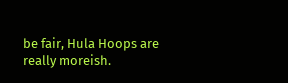be fair, Hula Hoops are really moreish.